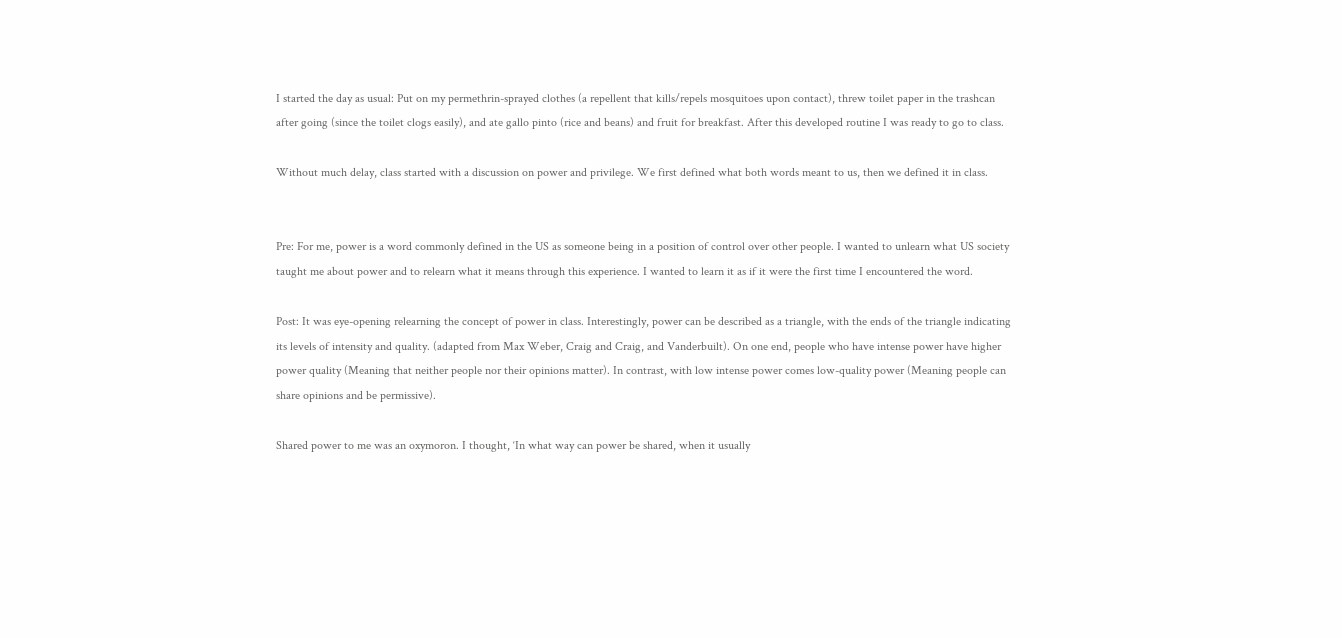I started the day as usual: Put on my permethrin-sprayed clothes (a repellent that kills/repels mosquitoes upon contact), threw toilet paper in the trashcan after going (since the toilet clogs easily), and ate gallo pinto (rice and beans) and fruit for breakfast. After this developed routine I was ready to go to class.

Without much delay, class started with a discussion on power and privilege. We first defined what both words meant to us, then we defined it in class.


Pre: For me, power is a word commonly defined in the US as someone being in a position of control over other people. I wanted to unlearn what US society taught me about power and to relearn what it means through this experience. I wanted to learn it as if it were the first time I encountered the word.

Post: It was eye-opening relearning the concept of power in class. Interestingly, power can be described as a triangle, with the ends of the triangle indicating its levels of intensity and quality. (adapted from Max Weber, Craig and Craig, and Vanderbuilt). On one end, people who have intense power have higher power quality (Meaning that neither people nor their opinions matter). In contrast, with low intense power comes low-quality power (Meaning people can share opinions and be permissive).

Shared power to me was an oxymoron. I thought, ‘In what way can power be shared, when it usually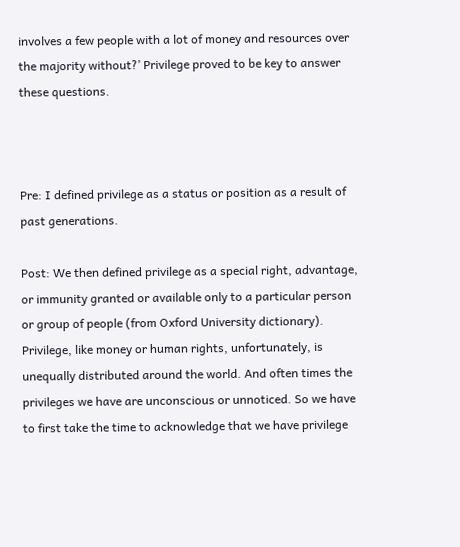involves a few people with a lot of money and resources over the majority without?’ Privilege proved to be key to answer these questions.



Pre: I defined privilege as a status or position as a result of past generations.

Post: We then defined privilege as a special right, advantage, or immunity granted or available only to a particular person or group of people (from Oxford University dictionary). Privilege, like money or human rights, unfortunately, is unequally distributed around the world. And often times the privileges we have are unconscious or unnoticed. So we have to first take the time to acknowledge that we have privilege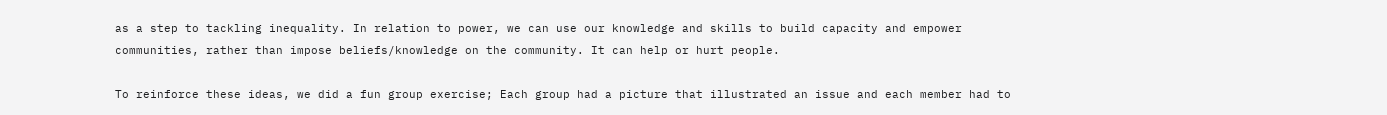as a step to tackling inequality. In relation to power, we can use our knowledge and skills to build capacity and empower communities, rather than impose beliefs/knowledge on the community. It can help or hurt people.

To reinforce these ideas, we did a fun group exercise; Each group had a picture that illustrated an issue and each member had to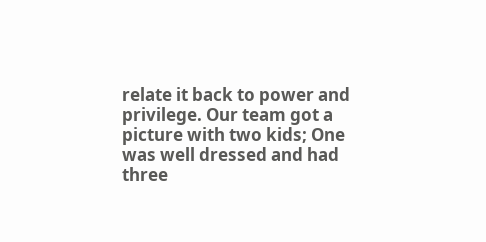relate it back to power and privilege. Our team got a picture with two kids; One was well dressed and had three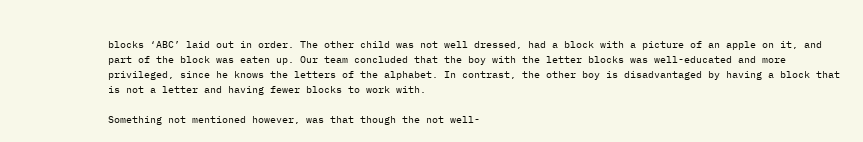blocks ‘ABC’ laid out in order. The other child was not well dressed, had a block with a picture of an apple on it, and part of the block was eaten up. Our team concluded that the boy with the letter blocks was well-educated and more privileged, since he knows the letters of the alphabet. In contrast, the other boy is disadvantaged by having a block that is not a letter and having fewer blocks to work with.

Something not mentioned however, was that though the not well-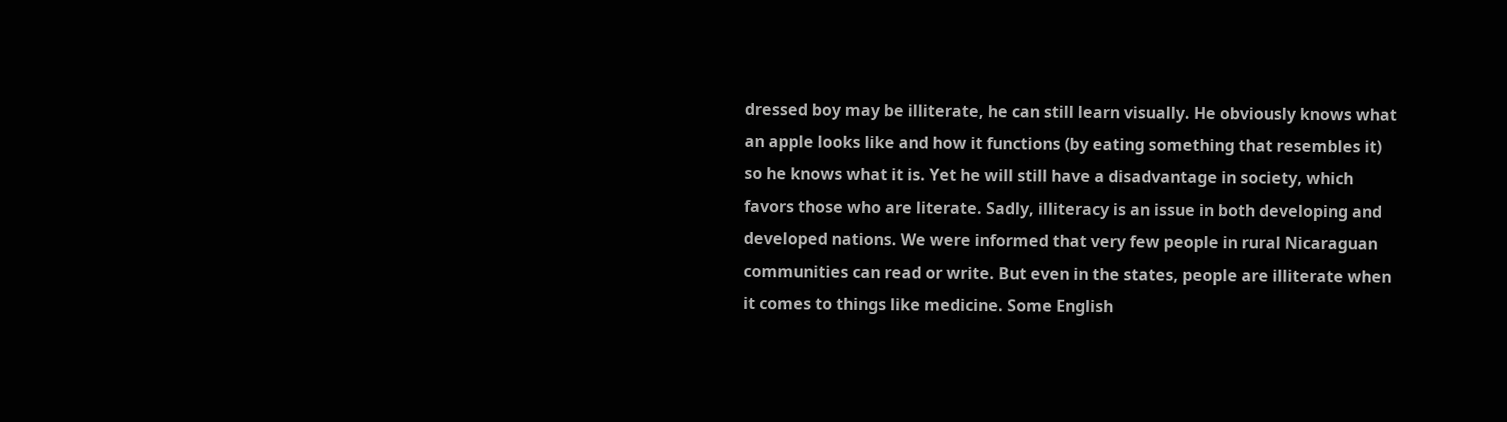dressed boy may be illiterate, he can still learn visually. He obviously knows what an apple looks like and how it functions (by eating something that resembles it) so he knows what it is. Yet he will still have a disadvantage in society, which favors those who are literate. Sadly, illiteracy is an issue in both developing and developed nations. We were informed that very few people in rural Nicaraguan communities can read or write. But even in the states, people are illiterate when it comes to things like medicine. Some English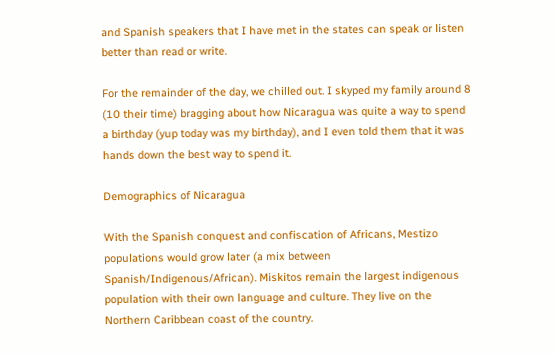and Spanish speakers that I have met in the states can speak or listen better than read or write.

For the remainder of the day, we chilled out. I skyped my family around 8 (10 their time) bragging about how Nicaragua was quite a way to spend a birthday (yup today was my birthday), and I even told them that it was hands down the best way to spend it.

Demographics of Nicaragua

With the Spanish conquest and confiscation of Africans, Mestizo populations would grow later (a mix between Spanish/Indigenous/African). Miskitos remain the largest indigenous population with their own language and culture. They live on the Northern Caribbean coast of the country.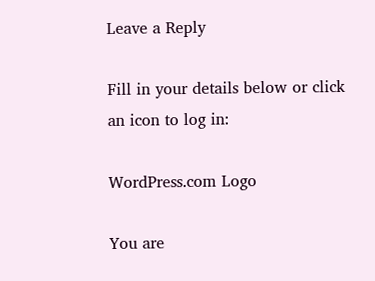Leave a Reply

Fill in your details below or click an icon to log in:

WordPress.com Logo

You are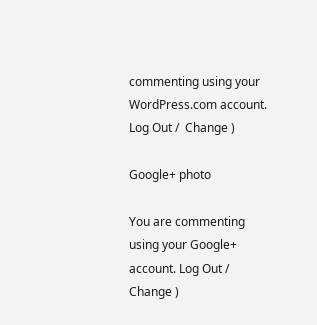commenting using your WordPress.com account. Log Out /  Change )

Google+ photo

You are commenting using your Google+ account. Log Out /  Change )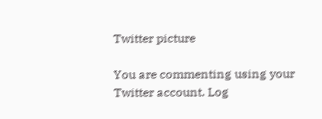Twitter picture

You are commenting using your Twitter account. Log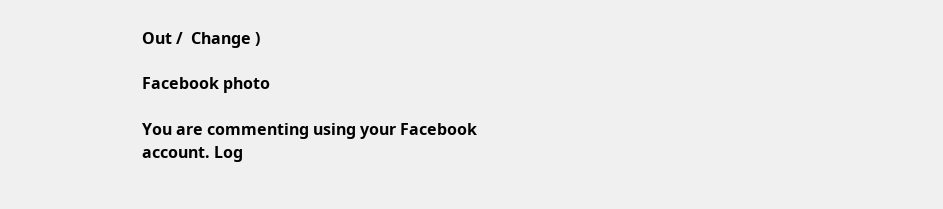Out /  Change )

Facebook photo

You are commenting using your Facebook account. Log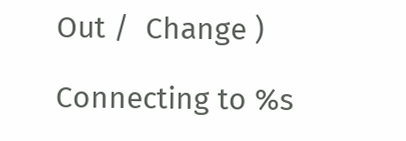Out /  Change )

Connecting to %s